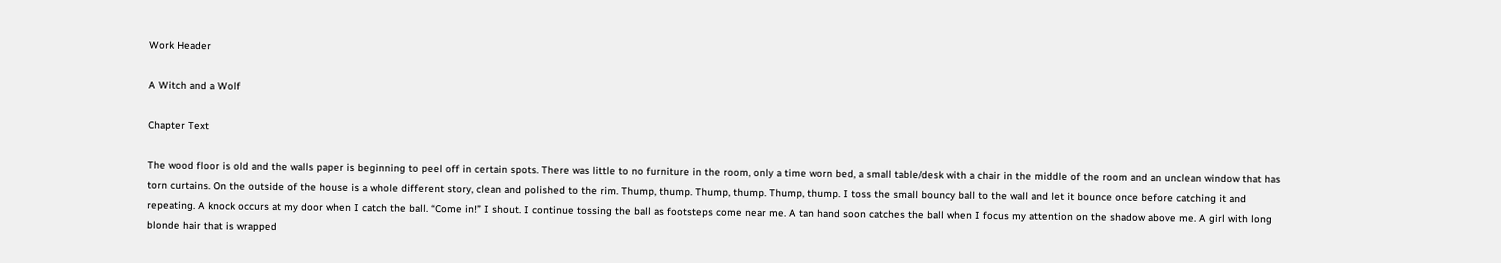Work Header

A Witch and a Wolf

Chapter Text

The wood floor is old and the walls paper is beginning to peel off in certain spots. There was little to no furniture in the room, only a time worn bed, a small table/desk with a chair in the middle of the room and an unclean window that has torn curtains. On the outside of the house is a whole different story, clean and polished to the rim. Thump, thump. Thump, thump. Thump, thump. I toss the small bouncy ball to the wall and let it bounce once before catching it and repeating. A knock occurs at my door when I catch the ball. “Come in!” I shout. I continue tossing the ball as footsteps come near me. A tan hand soon catches the ball when I focus my attention on the shadow above me. A girl with long blonde hair that is wrapped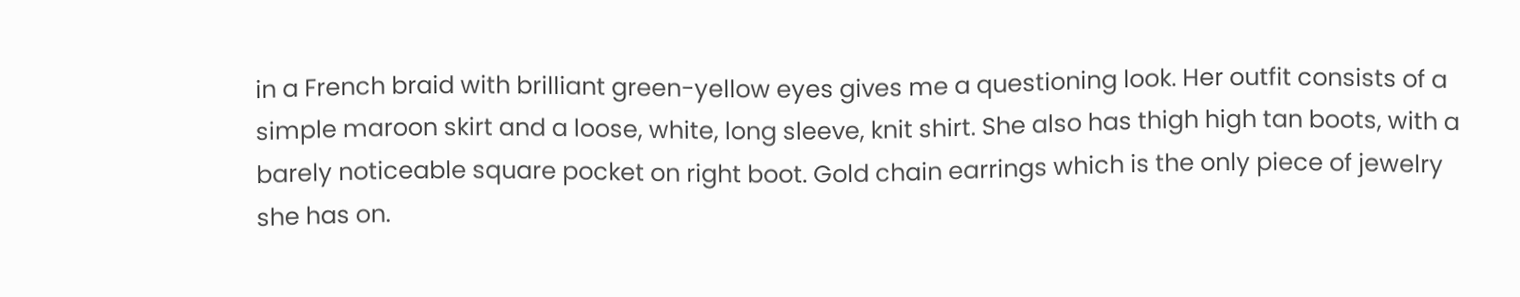in a French braid with brilliant green-yellow eyes gives me a questioning look. Her outfit consists of a simple maroon skirt and a loose, white, long sleeve, knit shirt. She also has thigh high tan boots, with a barely noticeable square pocket on right boot. Gold chain earrings which is the only piece of jewelry she has on.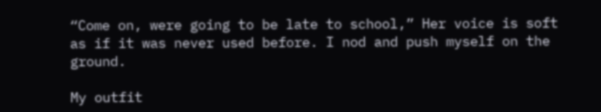“Come on, were going to be late to school,” Her voice is soft as if it was never used before. I nod and push myself on the ground.

My outfit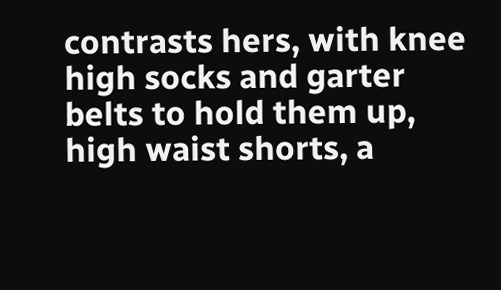contrasts hers, with knee high socks and garter belts to hold them up, high waist shorts, a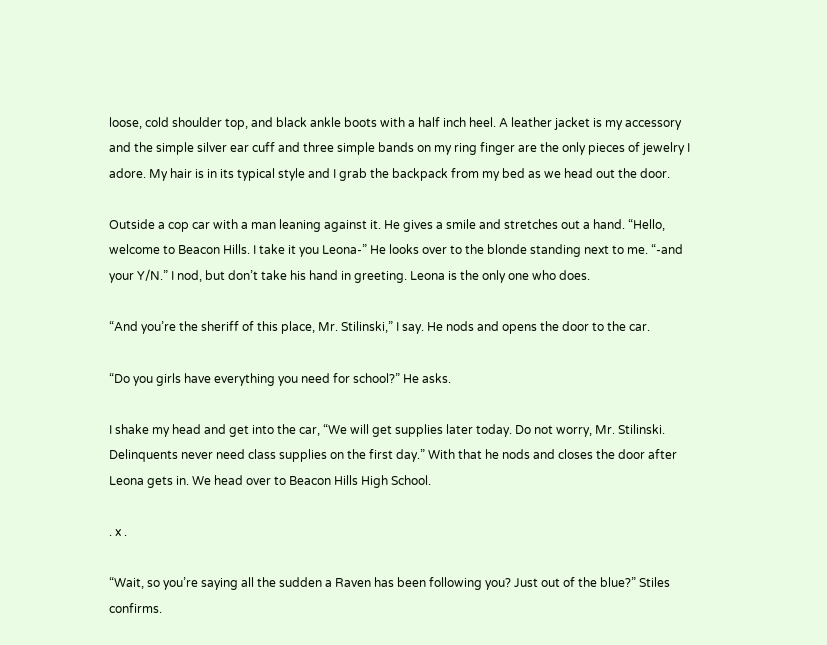loose, cold shoulder top, and black ankle boots with a half inch heel. A leather jacket is my accessory and the simple silver ear cuff and three simple bands on my ring finger are the only pieces of jewelry I adore. My hair is in its typical style and I grab the backpack from my bed as we head out the door.

Outside a cop car with a man leaning against it. He gives a smile and stretches out a hand. “Hello, welcome to Beacon Hills. I take it you Leona-” He looks over to the blonde standing next to me. “-and your Y/N.” I nod, but don’t take his hand in greeting. Leona is the only one who does.

“And you’re the sheriff of this place, Mr. Stilinski,” I say. He nods and opens the door to the car.

“Do you girls have everything you need for school?” He asks.

I shake my head and get into the car, “We will get supplies later today. Do not worry, Mr. Stilinski. Delinquents never need class supplies on the first day.” With that he nods and closes the door after Leona gets in. We head over to Beacon Hills High School.

. x .

“Wait, so you’re saying all the sudden a Raven has been following you? Just out of the blue?” Stiles confirms.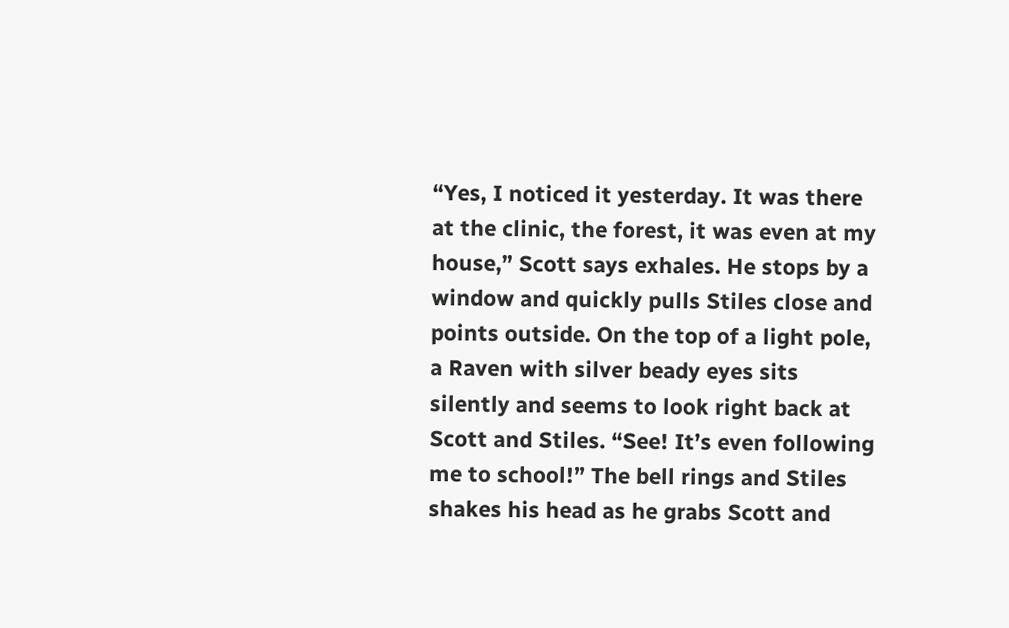“Yes, I noticed it yesterday. It was there at the clinic, the forest, it was even at my house,” Scott says exhales. He stops by a window and quickly pulls Stiles close and points outside. On the top of a light pole, a Raven with silver beady eyes sits silently and seems to look right back at Scott and Stiles. “See! It’s even following me to school!” The bell rings and Stiles shakes his head as he grabs Scott and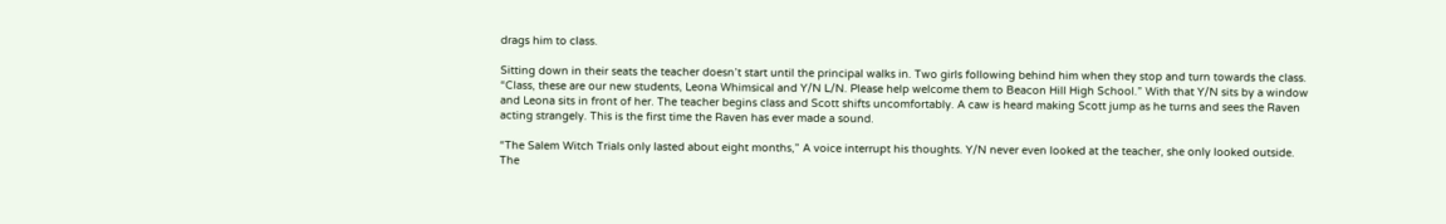drags him to class.

Sitting down in their seats the teacher doesn’t start until the principal walks in. Two girls following behind him when they stop and turn towards the class. “Class, these are our new students, Leona Whimsical and Y/N L/N. Please help welcome them to Beacon Hill High School.” With that Y/N sits by a window and Leona sits in front of her. The teacher begins class and Scott shifts uncomfortably. A caw is heard making Scott jump as he turns and sees the Raven acting strangely. This is the first time the Raven has ever made a sound.

“The Salem Witch Trials only lasted about eight months,” A voice interrupt his thoughts. Y/N never even looked at the teacher, she only looked outside. The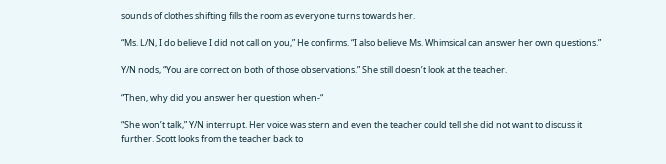sounds of clothes shifting fills the room as everyone turns towards her.

“Ms. L/N, I do believe I did not call on you,” He confirms. “I also believe Ms. Whimsical can answer her own questions.”

Y/N nods, “You are correct on both of those observations.” She still doesn’t look at the teacher.

“Then, why did you answer her question when-“

“She won’t talk,” Y/N interrupt. Her voice was stern and even the teacher could tell she did not want to discuss it further. Scott looks from the teacher back to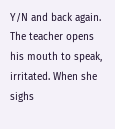Y/N and back again. The teacher opens his mouth to speak, irritated. When she sighs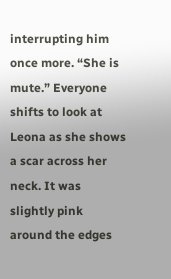interrupting him once more. “She is mute.” Everyone shifts to look at Leona as she shows a scar across her neck. It was slightly pink around the edges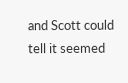and Scott could tell it seemed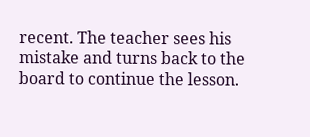recent. The teacher sees his mistake and turns back to the board to continue the lesson.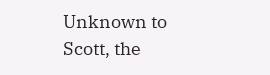Unknown to Scott, the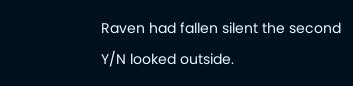Raven had fallen silent the second Y/N looked outside.